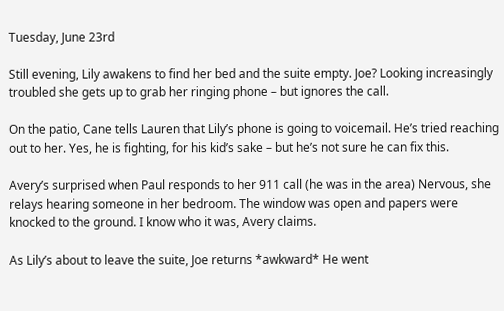Tuesday, June 23rd

Still evening, Lily awakens to find her bed and the suite empty. Joe? Looking increasingly troubled she gets up to grab her ringing phone – but ignores the call.

On the patio, Cane tells Lauren that Lily’s phone is going to voicemail. He’s tried reaching out to her. Yes, he is fighting, for his kid’s sake – but he’s not sure he can fix this.

Avery’s surprised when Paul responds to her 911 call (he was in the area) Nervous, she relays hearing someone in her bedroom. The window was open and papers were knocked to the ground. I know who it was, Avery claims.

As Lily’s about to leave the suite, Joe returns *awkward* He went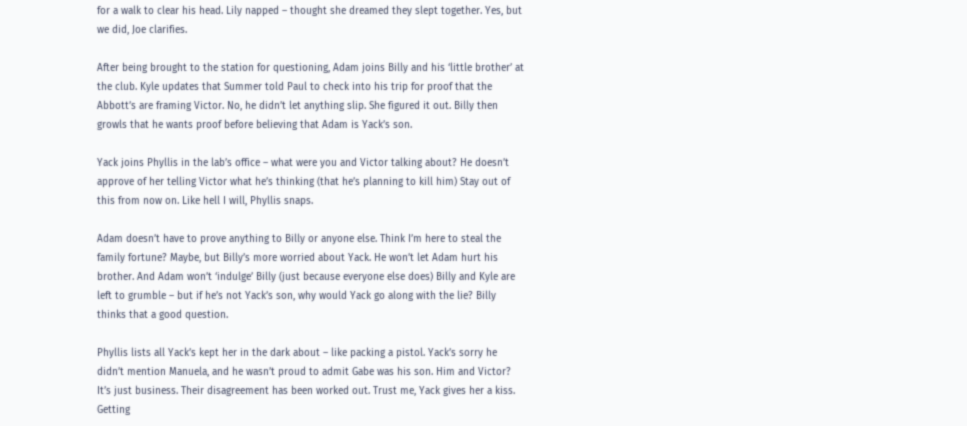for a walk to clear his head. Lily napped – thought she dreamed they slept together. Yes, but we did, Joe clarifies.

After being brought to the station for questioning, Adam joins Billy and his ‘little brother’ at the club. Kyle updates that Summer told Paul to check into his trip for proof that the Abbott’s are framing Victor. No, he didn’t let anything slip. She figured it out. Billy then growls that he wants proof before believing that Adam is Yack’s son.

Yack joins Phyllis in the lab’s office – what were you and Victor talking about? He doesn’t approve of her telling Victor what he’s thinking (that he’s planning to kill him) Stay out of this from now on. Like hell I will, Phyllis snaps.

Adam doesn’t have to prove anything to Billy or anyone else. Think I’m here to steal the family fortune? Maybe, but Billy’s more worried about Yack. He won’t let Adam hurt his brother. And Adam won’t ‘indulge’ Billy (just because everyone else does) Billy and Kyle are left to grumble – but if he’s not Yack’s son, why would Yack go along with the lie? Billy thinks that a good question.

Phyllis lists all Yack’s kept her in the dark about – like packing a pistol. Yack’s sorry he didn’t mention Manuela, and he wasn’t proud to admit Gabe was his son. Him and Victor? It’s just business. Their disagreement has been worked out. Trust me, Yack gives her a kiss. Getting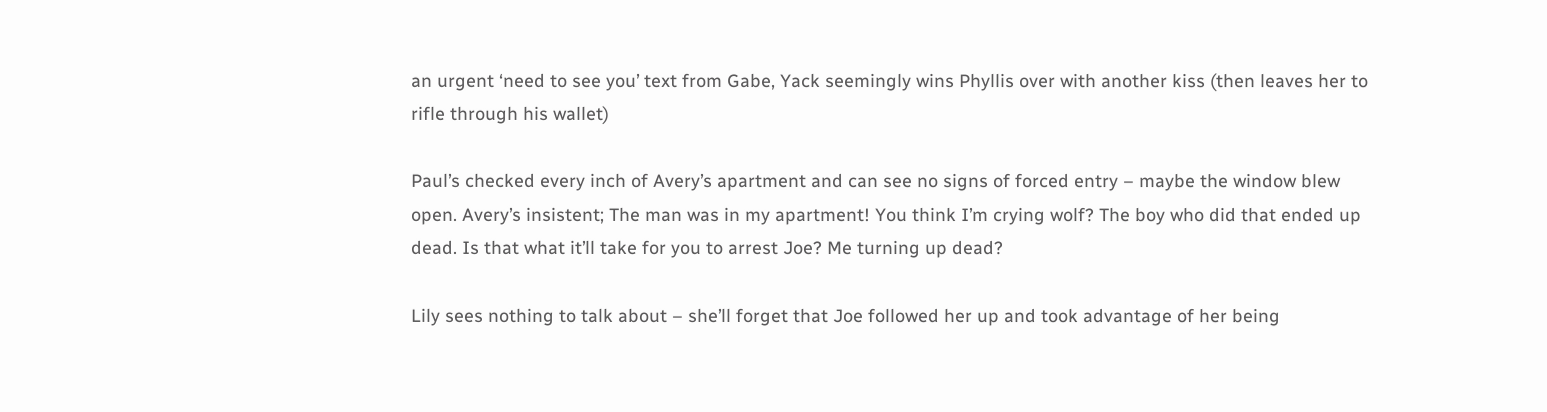an urgent ‘need to see you’ text from Gabe, Yack seemingly wins Phyllis over with another kiss (then leaves her to rifle through his wallet)

Paul’s checked every inch of Avery’s apartment and can see no signs of forced entry – maybe the window blew open. Avery’s insistent; The man was in my apartment! You think I’m crying wolf? The boy who did that ended up dead. Is that what it’ll take for you to arrest Joe? Me turning up dead?

Lily sees nothing to talk about – she’ll forget that Joe followed her up and took advantage of her being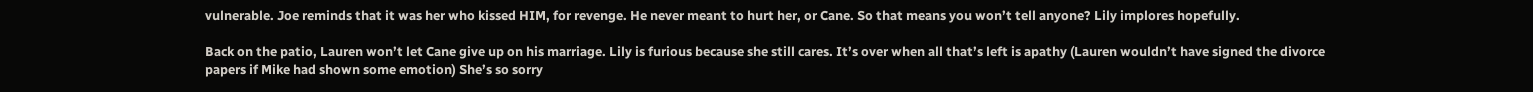vulnerable. Joe reminds that it was her who kissed HIM, for revenge. He never meant to hurt her, or Cane. So that means you won’t tell anyone? Lily implores hopefully.

Back on the patio, Lauren won’t let Cane give up on his marriage. Lily is furious because she still cares. It’s over when all that’s left is apathy (Lauren wouldn’t have signed the divorce papers if Mike had shown some emotion) She’s so sorry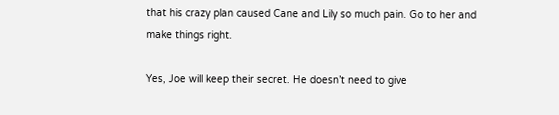that his crazy plan caused Cane and Lily so much pain. Go to her and make things right.

Yes, Joe will keep their secret. He doesn’t need to give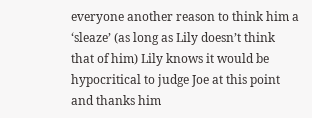everyone another reason to think him a ‘sleaze’ (as long as Lily doesn’t think that of him) Lily knows it would be hypocritical to judge Joe at this point and thanks him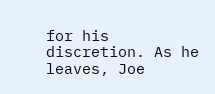for his discretion. As he leaves, Joe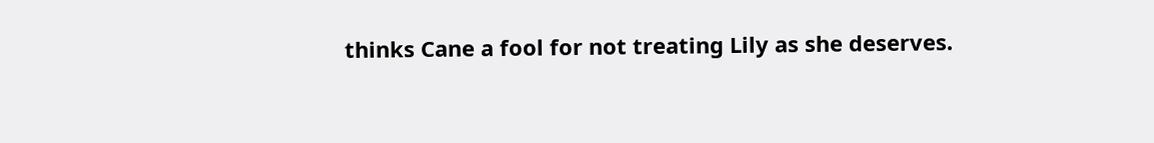thinks Cane a fool for not treating Lily as she deserves.